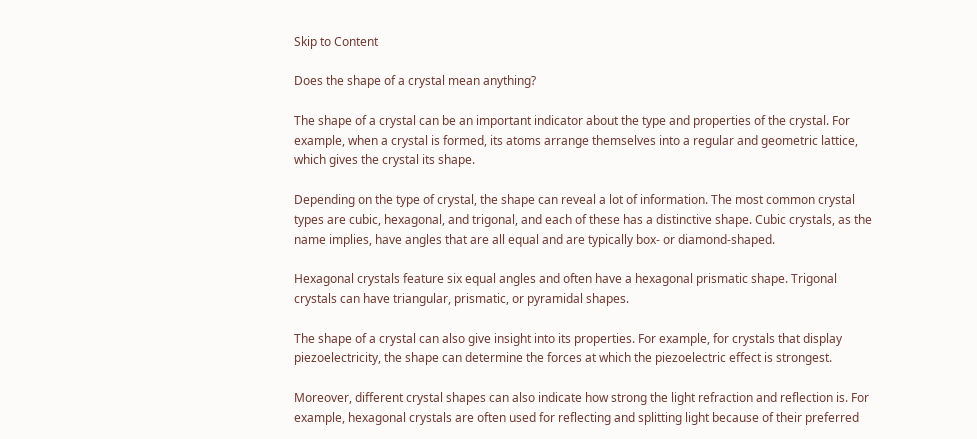Skip to Content

Does the shape of a crystal mean anything?

The shape of a crystal can be an important indicator about the type and properties of the crystal. For example, when a crystal is formed, its atoms arrange themselves into a regular and geometric lattice, which gives the crystal its shape.

Depending on the type of crystal, the shape can reveal a lot of information. The most common crystal types are cubic, hexagonal, and trigonal, and each of these has a distinctive shape. Cubic crystals, as the name implies, have angles that are all equal and are typically box- or diamond-shaped.

Hexagonal crystals feature six equal angles and often have a hexagonal prismatic shape. Trigonal crystals can have triangular, prismatic, or pyramidal shapes.

The shape of a crystal can also give insight into its properties. For example, for crystals that display piezoelectricity, the shape can determine the forces at which the piezoelectric effect is strongest.

Moreover, different crystal shapes can also indicate how strong the light refraction and reflection is. For example, hexagonal crystals are often used for reflecting and splitting light because of their preferred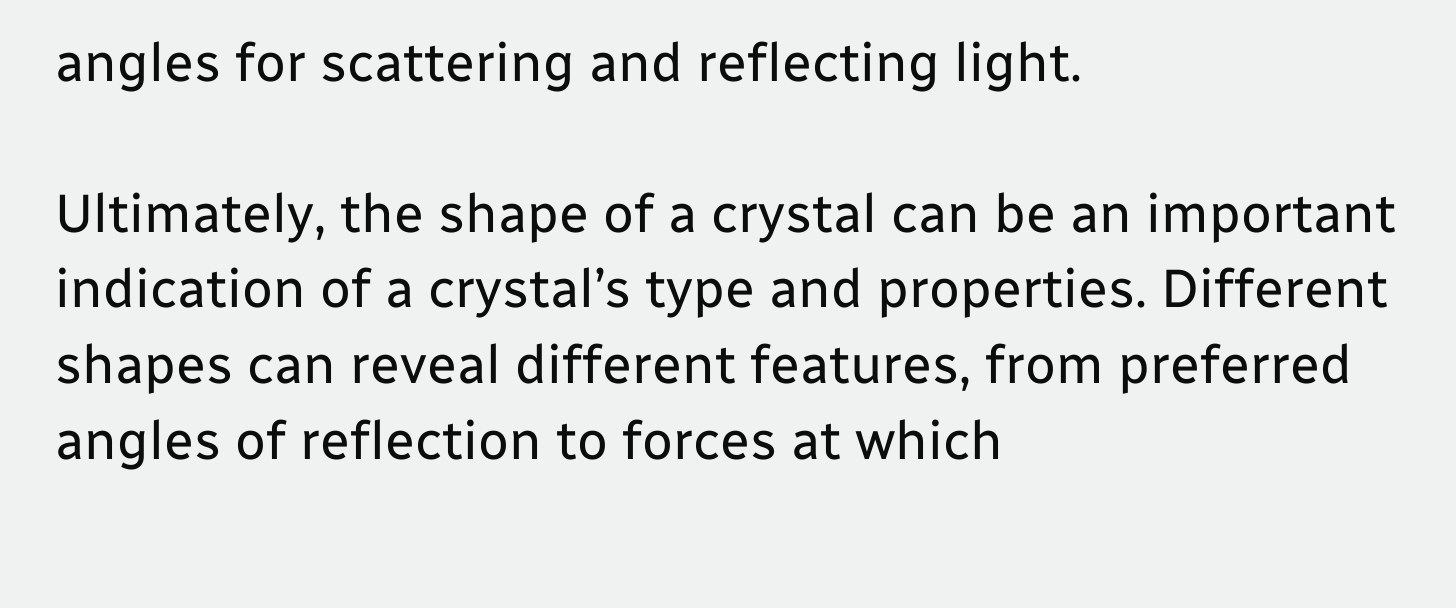angles for scattering and reflecting light.

Ultimately, the shape of a crystal can be an important indication of a crystal’s type and properties. Different shapes can reveal different features, from preferred angles of reflection to forces at which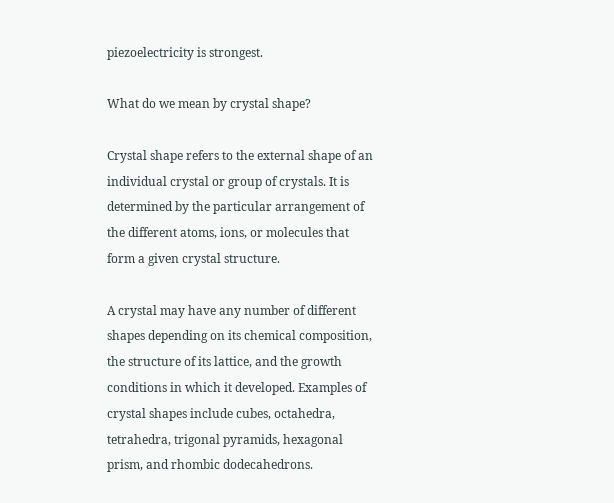piezoelectricity is strongest.

What do we mean by crystal shape?

Crystal shape refers to the external shape of an individual crystal or group of crystals. It is determined by the particular arrangement of the different atoms, ions, or molecules that form a given crystal structure.

A crystal may have any number of different shapes depending on its chemical composition, the structure of its lattice, and the growth conditions in which it developed. Examples of crystal shapes include cubes, octahedra, tetrahedra, trigonal pyramids, hexagonal prism, and rhombic dodecahedrons.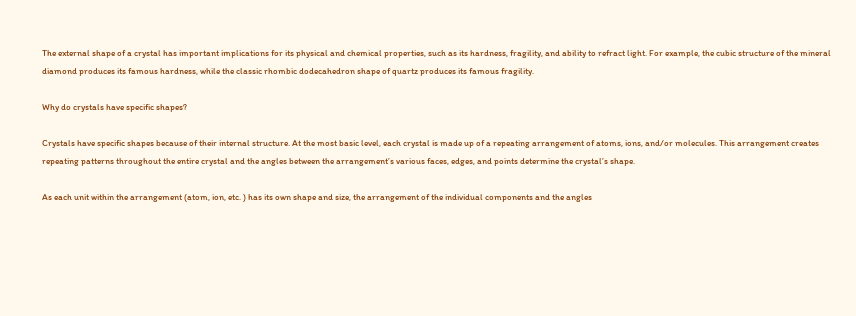The external shape of a crystal has important implications for its physical and chemical properties, such as its hardness, fragility, and ability to refract light. For example, the cubic structure of the mineral diamond produces its famous hardness, while the classic rhombic dodecahedron shape of quartz produces its famous fragility.

Why do crystals have specific shapes?

Crystals have specific shapes because of their internal structure. At the most basic level, each crystal is made up of a repeating arrangement of atoms, ions, and/or molecules. This arrangement creates repeating patterns throughout the entire crystal and the angles between the arrangement’s various faces, edges, and points determine the crystal’s shape.

As each unit within the arrangement (atom, ion, etc. ) has its own shape and size, the arrangement of the individual components and the angles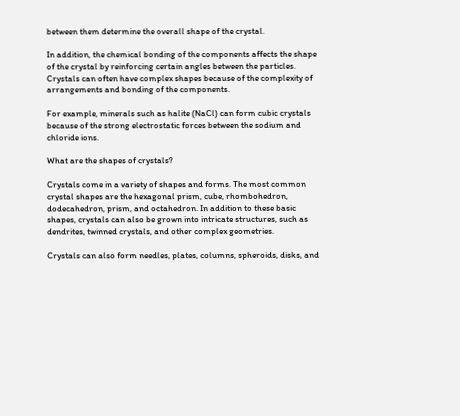between them determine the overall shape of the crystal.

In addition, the chemical bonding of the components affects the shape of the crystal by reinforcing certain angles between the particles. Crystals can often have complex shapes because of the complexity of arrangements and bonding of the components.

For example, minerals such as halite (NaCl) can form cubic crystals because of the strong electrostatic forces between the sodium and chloride ions.

What are the shapes of crystals?

Crystals come in a variety of shapes and forms. The most common crystal shapes are the hexagonal prism, cube, rhombohedron, dodecahedron, prism, and octahedron. In addition to these basic shapes, crystals can also be grown into intricate structures, such as dendrites, twinned crystals, and other complex geometries.

Crystals can also form needles, plates, columns, spheroids, disks, and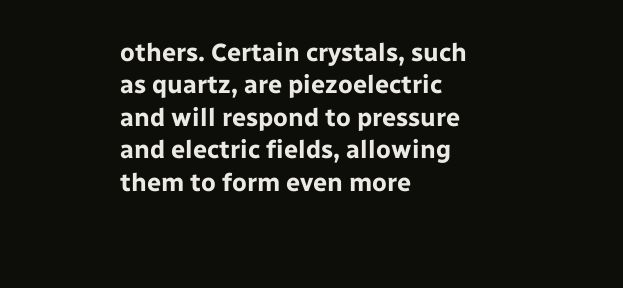others. Certain crystals, such as quartz, are piezoelectric and will respond to pressure and electric fields, allowing them to form even more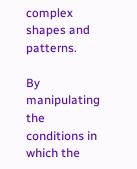complex shapes and patterns.

By manipulating the conditions in which the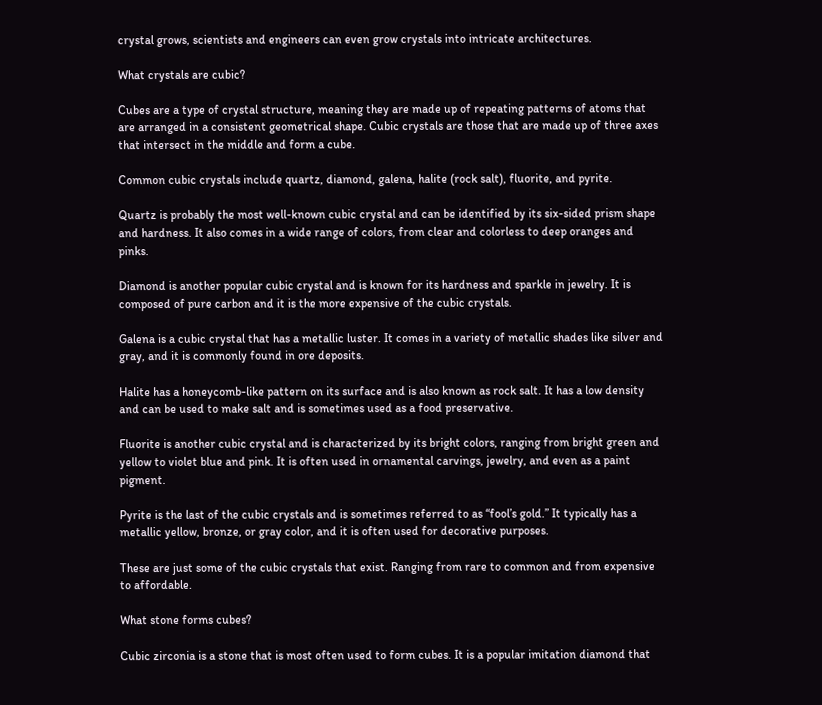crystal grows, scientists and engineers can even grow crystals into intricate architectures.

What crystals are cubic?

Cubes are a type of crystal structure, meaning they are made up of repeating patterns of atoms that are arranged in a consistent geometrical shape. Cubic crystals are those that are made up of three axes that intersect in the middle and form a cube.

Common cubic crystals include quartz, diamond, galena, halite (rock salt), fluorite, and pyrite.

Quartz is probably the most well-known cubic crystal and can be identified by its six-sided prism shape and hardness. It also comes in a wide range of colors, from clear and colorless to deep oranges and pinks.

Diamond is another popular cubic crystal and is known for its hardness and sparkle in jewelry. It is composed of pure carbon and it is the more expensive of the cubic crystals.

Galena is a cubic crystal that has a metallic luster. It comes in a variety of metallic shades like silver and gray, and it is commonly found in ore deposits.

Halite has a honeycomb-like pattern on its surface and is also known as rock salt. It has a low density and can be used to make salt and is sometimes used as a food preservative.

Fluorite is another cubic crystal and is characterized by its bright colors, ranging from bright green and yellow to violet blue and pink. It is often used in ornamental carvings, jewelry, and even as a paint pigment.

Pyrite is the last of the cubic crystals and is sometimes referred to as “fool’s gold.” It typically has a metallic yellow, bronze, or gray color, and it is often used for decorative purposes.

These are just some of the cubic crystals that exist. Ranging from rare to common and from expensive to affordable.

What stone forms cubes?

Cubic zirconia is a stone that is most often used to form cubes. It is a popular imitation diamond that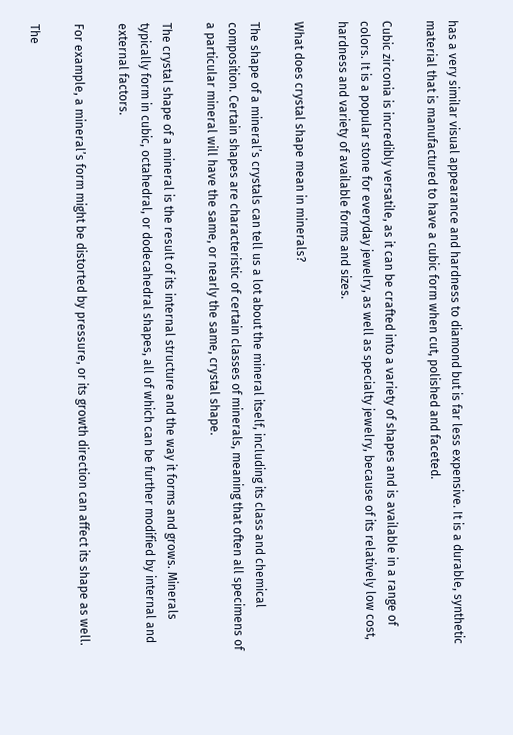has a very similar visual appearance and hardness to diamond but is far less expensive. It is a durable, synthetic material that is manufactured to have a cubic form when cut, polished and faceted.

Cubic zirconia is incredibly versatile, as it can be crafted into a variety of shapes and is available in a range of colors. It is a popular stone for everyday jewelry, as well as specialty jewelry, because of its relatively low cost, hardness and variety of available forms and sizes.

What does crystal shape mean in minerals?

The shape of a mineral’s crystals can tell us a lot about the mineral itself, including its class and chemical composition. Certain shapes are characteristic of certain classes of minerals, meaning that often all specimens of a particular mineral will have the same, or nearly the same, crystal shape.

The crystal shape of a mineral is the result of its internal structure and the way it forms and grows. Minerals typically form in cubic, octahedral, or dodecahedral shapes, all of which can be further modified by internal and external factors.

For example, a mineral’s form might be distorted by pressure, or its growth direction can affect its shape as well.

The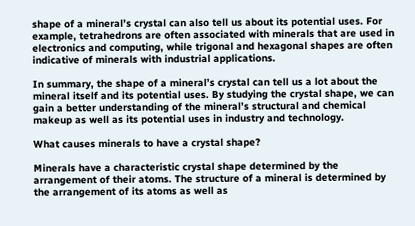shape of a mineral’s crystal can also tell us about its potential uses. For example, tetrahedrons are often associated with minerals that are used in electronics and computing, while trigonal and hexagonal shapes are often indicative of minerals with industrial applications.

In summary, the shape of a mineral’s crystal can tell us a lot about the mineral itself and its potential uses. By studying the crystal shape, we can gain a better understanding of the mineral’s structural and chemical makeup as well as its potential uses in industry and technology.

What causes minerals to have a crystal shape?

Minerals have a characteristic crystal shape determined by the arrangement of their atoms. The structure of a mineral is determined by the arrangement of its atoms as well as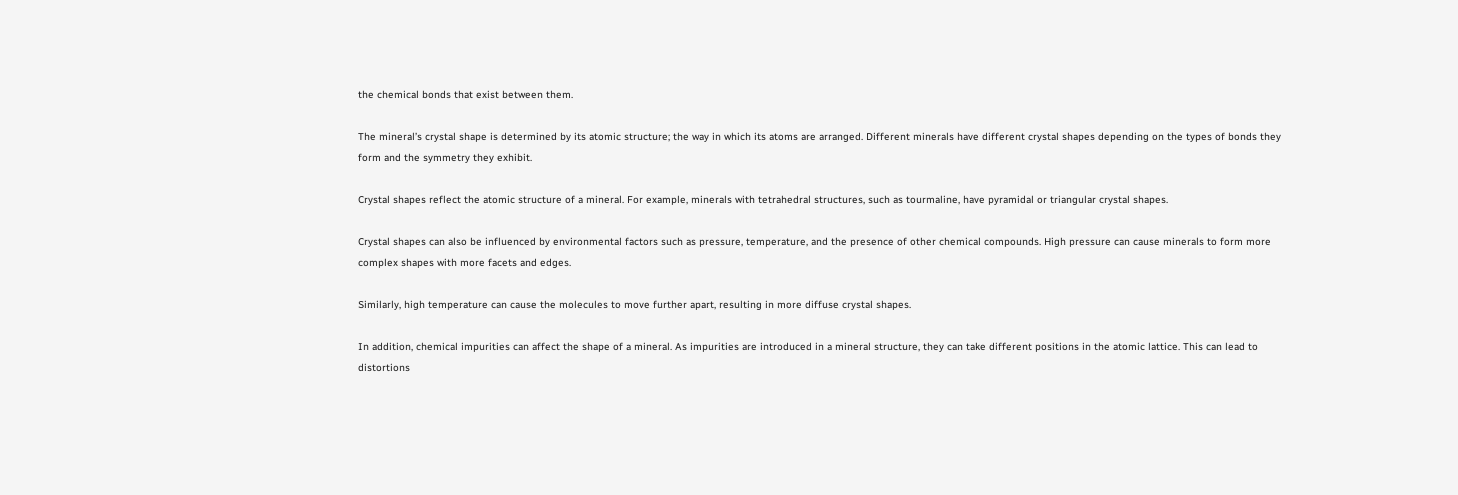the chemical bonds that exist between them.

The mineral’s crystal shape is determined by its atomic structure; the way in which its atoms are arranged. Different minerals have different crystal shapes depending on the types of bonds they form and the symmetry they exhibit.

Crystal shapes reflect the atomic structure of a mineral. For example, minerals with tetrahedral structures, such as tourmaline, have pyramidal or triangular crystal shapes.

Crystal shapes can also be influenced by environmental factors such as pressure, temperature, and the presence of other chemical compounds. High pressure can cause minerals to form more complex shapes with more facets and edges.

Similarly, high temperature can cause the molecules to move further apart, resulting in more diffuse crystal shapes.

In addition, chemical impurities can affect the shape of a mineral. As impurities are introduced in a mineral structure, they can take different positions in the atomic lattice. This can lead to distortions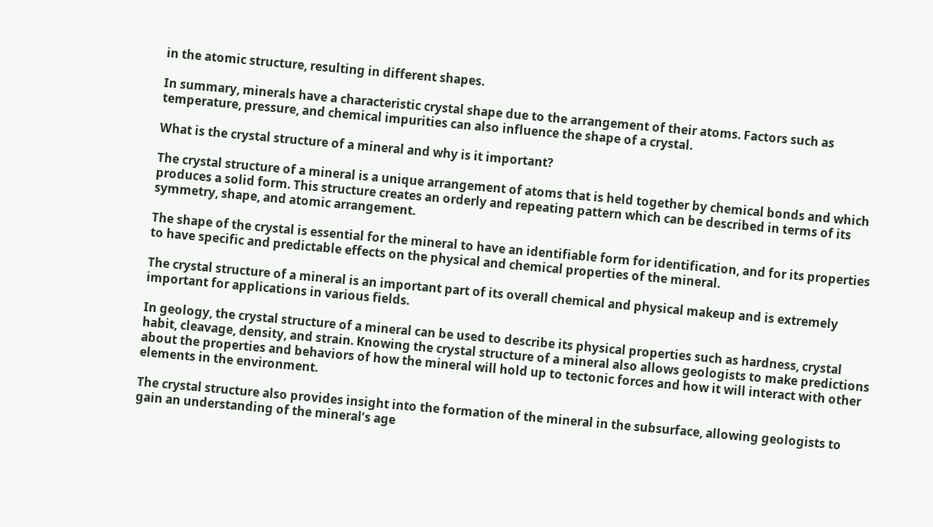in the atomic structure, resulting in different shapes.

In summary, minerals have a characteristic crystal shape due to the arrangement of their atoms. Factors such as temperature, pressure, and chemical impurities can also influence the shape of a crystal.

What is the crystal structure of a mineral and why is it important?

The crystal structure of a mineral is a unique arrangement of atoms that is held together by chemical bonds and which produces a solid form. This structure creates an orderly and repeating pattern which can be described in terms of its symmetry, shape, and atomic arrangement.

The shape of the crystal is essential for the mineral to have an identifiable form for identification, and for its properties to have specific and predictable effects on the physical and chemical properties of the mineral.

The crystal structure of a mineral is an important part of its overall chemical and physical makeup and is extremely important for applications in various fields.

In geology, the crystal structure of a mineral can be used to describe its physical properties such as hardness, crystal habit, cleavage, density, and strain. Knowing the crystal structure of a mineral also allows geologists to make predictions about the properties and behaviors of how the mineral will hold up to tectonic forces and how it will interact with other elements in the environment.

The crystal structure also provides insight into the formation of the mineral in the subsurface, allowing geologists to gain an understanding of the mineral’s age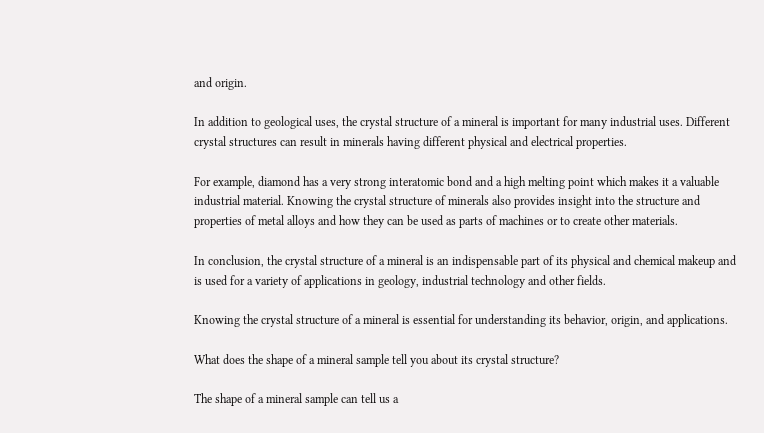and origin.

In addition to geological uses, the crystal structure of a mineral is important for many industrial uses. Different crystal structures can result in minerals having different physical and electrical properties.

For example, diamond has a very strong interatomic bond and a high melting point which makes it a valuable industrial material. Knowing the crystal structure of minerals also provides insight into the structure and properties of metal alloys and how they can be used as parts of machines or to create other materials.

In conclusion, the crystal structure of a mineral is an indispensable part of its physical and chemical makeup and is used for a variety of applications in geology, industrial technology and other fields.

Knowing the crystal structure of a mineral is essential for understanding its behavior, origin, and applications.

What does the shape of a mineral sample tell you about its crystal structure?

The shape of a mineral sample can tell us a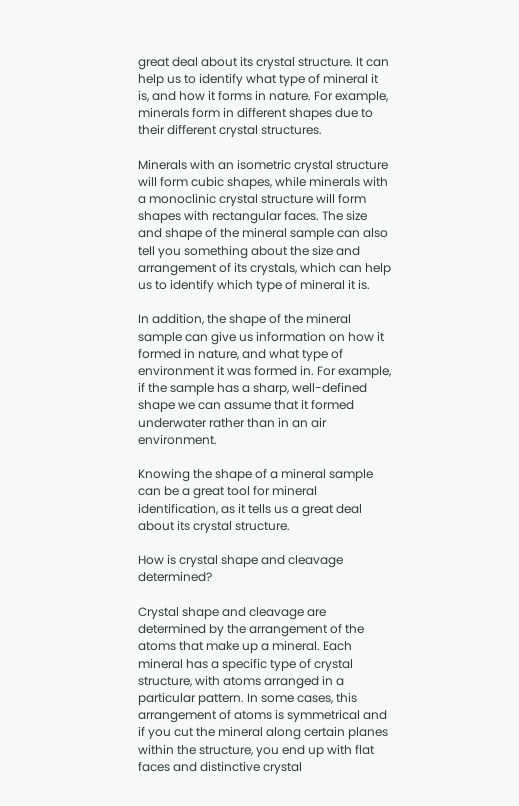great deal about its crystal structure. It can help us to identify what type of mineral it is, and how it forms in nature. For example, minerals form in different shapes due to their different crystal structures.

Minerals with an isometric crystal structure will form cubic shapes, while minerals with a monoclinic crystal structure will form shapes with rectangular faces. The size and shape of the mineral sample can also tell you something about the size and arrangement of its crystals, which can help us to identify which type of mineral it is.

In addition, the shape of the mineral sample can give us information on how it formed in nature, and what type of environment it was formed in. For example, if the sample has a sharp, well-defined shape we can assume that it formed underwater rather than in an air environment.

Knowing the shape of a mineral sample can be a great tool for mineral identification, as it tells us a great deal about its crystal structure.

How is crystal shape and cleavage determined?

Crystal shape and cleavage are determined by the arrangement of the atoms that make up a mineral. Each mineral has a specific type of crystal structure, with atoms arranged in a particular pattern. In some cases, this arrangement of atoms is symmetrical and if you cut the mineral along certain planes within the structure, you end up with flat faces and distinctive crystal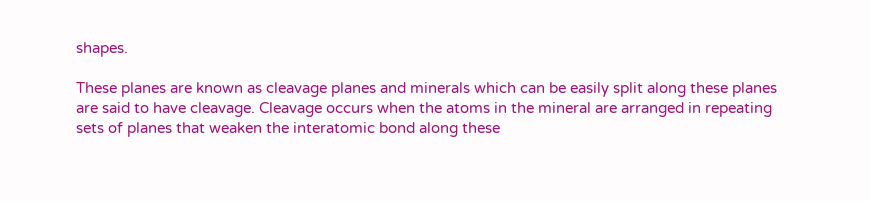shapes.

These planes are known as cleavage planes and minerals which can be easily split along these planes are said to have cleavage. Cleavage occurs when the atoms in the mineral are arranged in repeating sets of planes that weaken the interatomic bond along these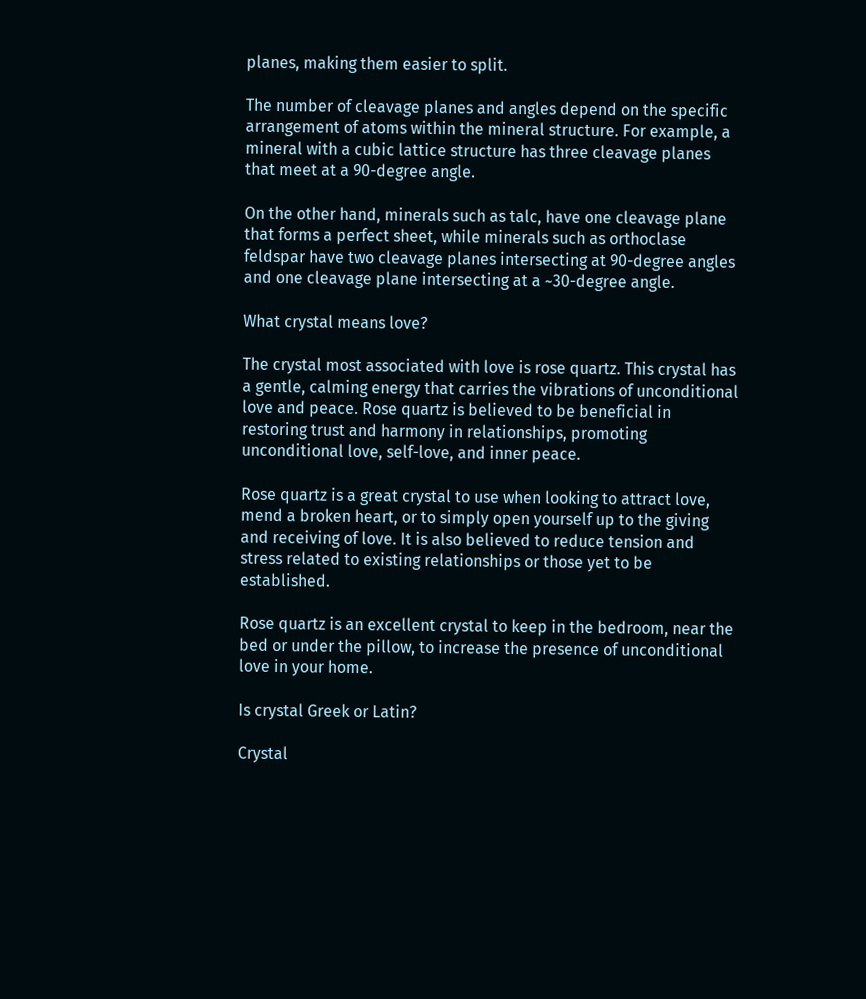planes, making them easier to split.

The number of cleavage planes and angles depend on the specific arrangement of atoms within the mineral structure. For example, a mineral with a cubic lattice structure has three cleavage planes that meet at a 90-degree angle.

On the other hand, minerals such as talc, have one cleavage plane that forms a perfect sheet, while minerals such as orthoclase feldspar have two cleavage planes intersecting at 90-degree angles and one cleavage plane intersecting at a ~30-degree angle.

What crystal means love?

The crystal most associated with love is rose quartz. This crystal has a gentle, calming energy that carries the vibrations of unconditional love and peace. Rose quartz is believed to be beneficial in restoring trust and harmony in relationships, promoting unconditional love, self-love, and inner peace.

Rose quartz is a great crystal to use when looking to attract love, mend a broken heart, or to simply open yourself up to the giving and receiving of love. It is also believed to reduce tension and stress related to existing relationships or those yet to be established.

Rose quartz is an excellent crystal to keep in the bedroom, near the bed or under the pillow, to increase the presence of unconditional love in your home.

Is crystal Greek or Latin?

Crystal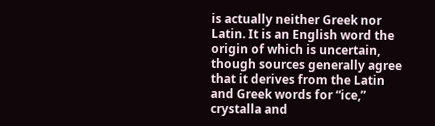is actually neither Greek nor Latin. It is an English word the origin of which is uncertain, though sources generally agree that it derives from the Latin and Greek words for “ice,” crystalla and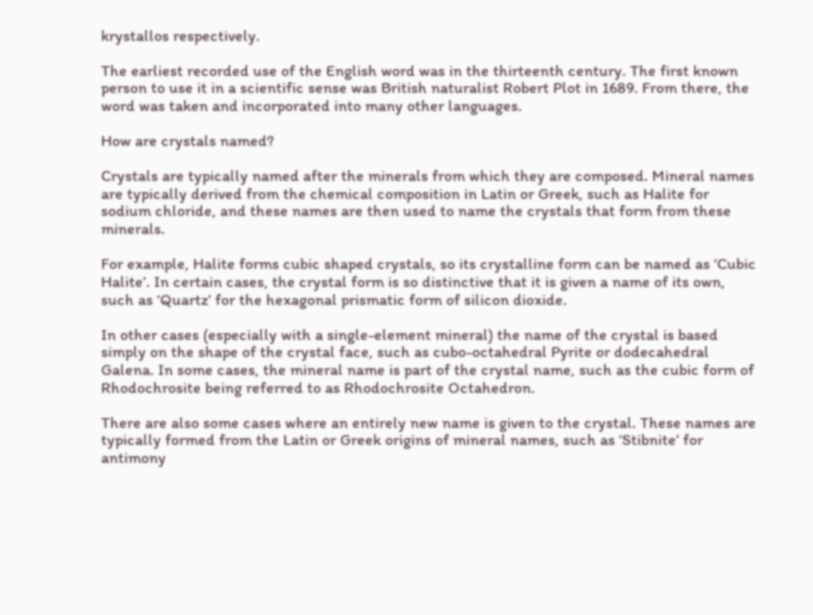krystallos respectively.

The earliest recorded use of the English word was in the thirteenth century. The first known person to use it in a scientific sense was British naturalist Robert Plot in 1689. From there, the word was taken and incorporated into many other languages.

How are crystals named?

Crystals are typically named after the minerals from which they are composed. Mineral names are typically derived from the chemical composition in Latin or Greek, such as Halite for sodium chloride, and these names are then used to name the crystals that form from these minerals.

For example, Halite forms cubic shaped crystals, so its crystalline form can be named as ‘Cubic Halite’. In certain cases, the crystal form is so distinctive that it is given a name of its own, such as ‘Quartz’ for the hexagonal prismatic form of silicon dioxide.

In other cases (especially with a single-element mineral) the name of the crystal is based simply on the shape of the crystal face, such as cubo-octahedral Pyrite or dodecahedral Galena. In some cases, the mineral name is part of the crystal name, such as the cubic form of Rhodochrosite being referred to as Rhodochrosite Octahedron.

There are also some cases where an entirely new name is given to the crystal. These names are typically formed from the Latin or Greek origins of mineral names, such as ‘Stibnite’ for antimony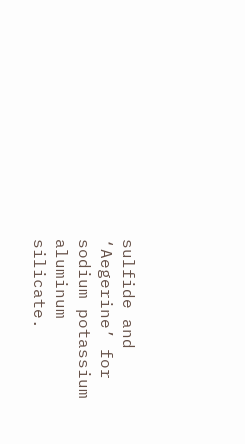sulfide and ‘Aegerine’ for sodium potassium aluminum silicate.